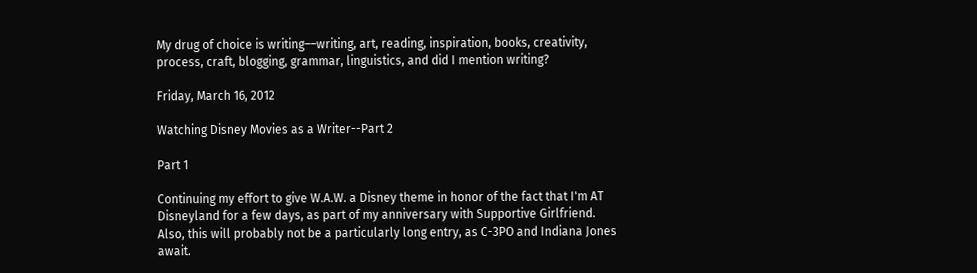My drug of choice is writing––writing, art, reading, inspiration, books, creativity, process, craft, blogging, grammar, linguistics, and did I mention writing?

Friday, March 16, 2012

Watching Disney Movies as a Writer--Part 2

Part 1

Continuing my effort to give W.A.W. a Disney theme in honor of the fact that I'm AT Disneyland for a few days, as part of my anniversary with Supportive Girlfriend. Also, this will probably not be a particularly long entry, as C-3PO and Indiana Jones await.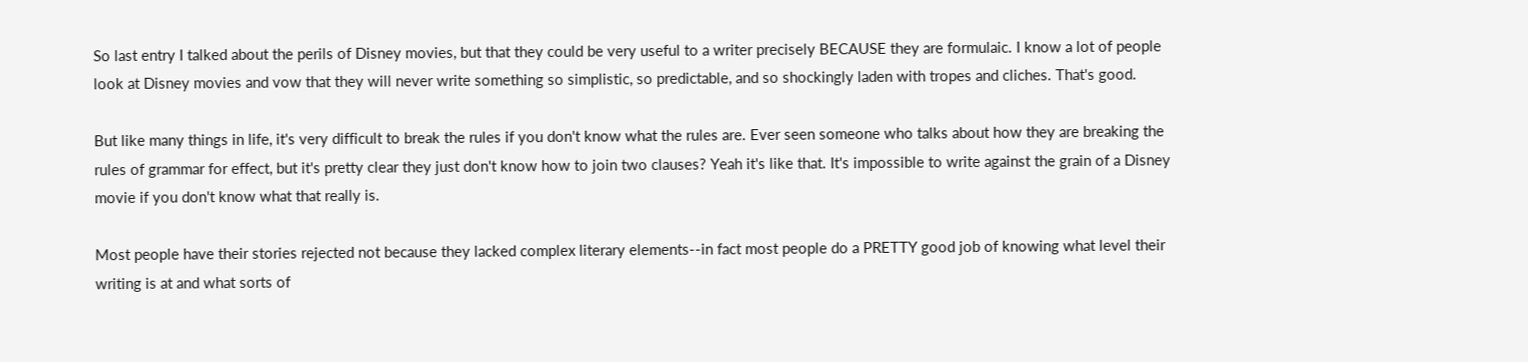So last entry I talked about the perils of Disney movies, but that they could be very useful to a writer precisely BECAUSE they are formulaic. I know a lot of people look at Disney movies and vow that they will never write something so simplistic, so predictable, and so shockingly laden with tropes and cliches. That's good.

But like many things in life, it's very difficult to break the rules if you don't know what the rules are. Ever seen someone who talks about how they are breaking the rules of grammar for effect, but it's pretty clear they just don't know how to join two clauses? Yeah it's like that. It's impossible to write against the grain of a Disney movie if you don't know what that really is.

Most people have their stories rejected not because they lacked complex literary elements--in fact most people do a PRETTY good job of knowing what level their writing is at and what sorts of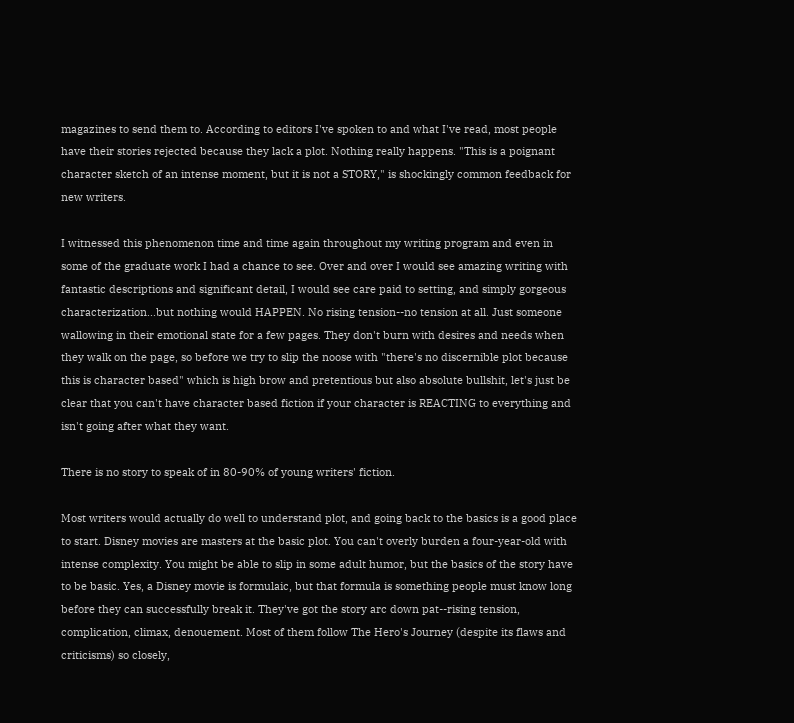magazines to send them to. According to editors I've spoken to and what I've read, most people have their stories rejected because they lack a plot. Nothing really happens. "This is a poignant character sketch of an intense moment, but it is not a STORY," is shockingly common feedback for new writers.

I witnessed this phenomenon time and time again throughout my writing program and even in some of the graduate work I had a chance to see. Over and over I would see amazing writing with fantastic descriptions and significant detail, I would see care paid to setting, and simply gorgeous characterization...but nothing would HAPPEN. No rising tension--no tension at all. Just someone wallowing in their emotional state for a few pages. They don't burn with desires and needs when they walk on the page, so before we try to slip the noose with "there's no discernible plot because this is character based" which is high brow and pretentious but also absolute bullshit, let's just be clear that you can't have character based fiction if your character is REACTING to everything and isn't going after what they want.

There is no story to speak of in 80-90% of young writers' fiction.

Most writers would actually do well to understand plot, and going back to the basics is a good place to start. Disney movies are masters at the basic plot. You can't overly burden a four-year-old with intense complexity. You might be able to slip in some adult humor, but the basics of the story have to be basic. Yes, a Disney movie is formulaic, but that formula is something people must know long before they can successfully break it. They've got the story arc down pat--rising tension, complication, climax, denouement. Most of them follow The Hero's Journey (despite its flaws and criticisms) so closely,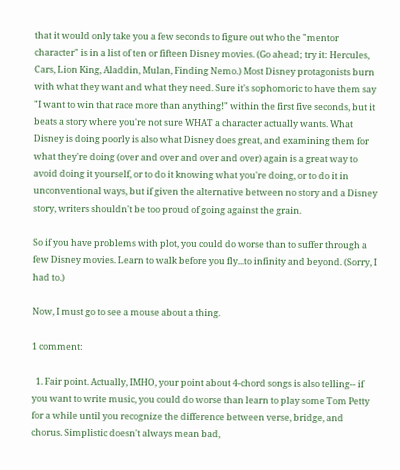that it would only take you a few seconds to figure out who the "mentor character" is in a list of ten or fifteen Disney movies. (Go ahead; try it: Hercules, Cars, Lion King, Aladdin, Mulan, Finding Nemo.) Most Disney protagonists burn with what they want and what they need. Sure it's sophomoric to have them say "I want to win that race more than anything!" within the first five seconds, but it beats a story where you're not sure WHAT a character actually wants. What Disney is doing poorly is also what Disney does great, and examining them for what they're doing (over and over and over and over) again is a great way to avoid doing it yourself, or to do it knowing what you're doing, or to do it in unconventional ways, but if given the alternative between no story and a Disney story, writers shouldn't be too proud of going against the grain.

So if you have problems with plot, you could do worse than to suffer through a few Disney movies. Learn to walk before you fly...to infinity and beyond. (Sorry, I had to.)

Now, I must go to see a mouse about a thing.

1 comment:

  1. Fair point. Actually, IMHO, your point about 4-chord songs is also telling-- if you want to write music, you could do worse than learn to play some Tom Petty for a while until you recognize the difference between verse, bridge, and chorus. Simplistic doesn't always mean bad,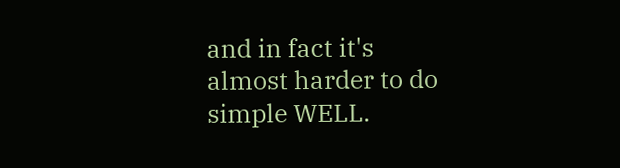and in fact it's almost harder to do simple WELL.